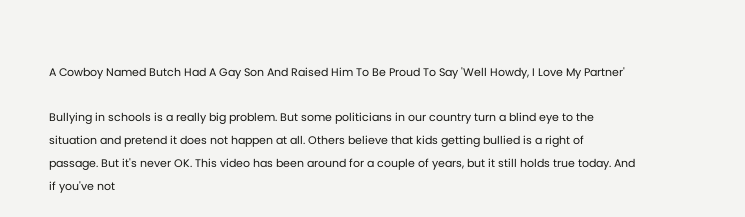A Cowboy Named Butch Had A Gay Son And Raised Him To Be Proud To Say 'Well Howdy, I Love My Partner'

Bullying in schools is a really big problem. But some politicians in our country turn a blind eye to the situation and pretend it does not happen at all. Others believe that kids getting bullied is a right of passage. But it's never OK. This video has been around for a couple of years, but it still holds true today. And if you've not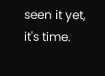seen it yet, it's time.